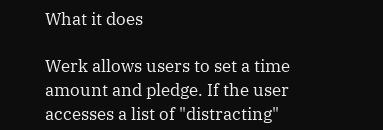What it does

Werk allows users to set a time amount and pledge. If the user accesses a list of "distracting"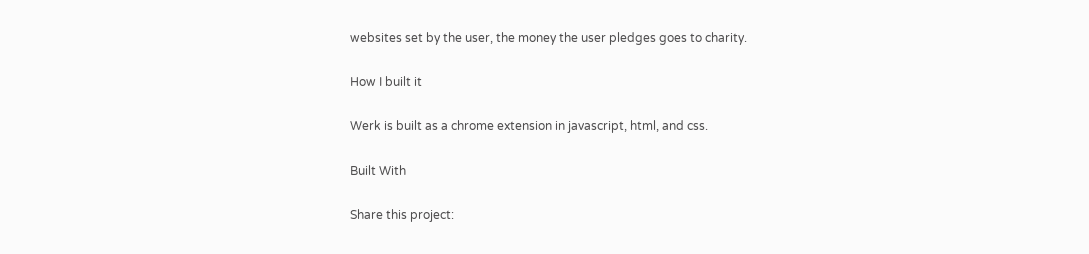websites set by the user, the money the user pledges goes to charity.

How I built it

Werk is built as a chrome extension in javascript, html, and css.

Built With

Share this project: